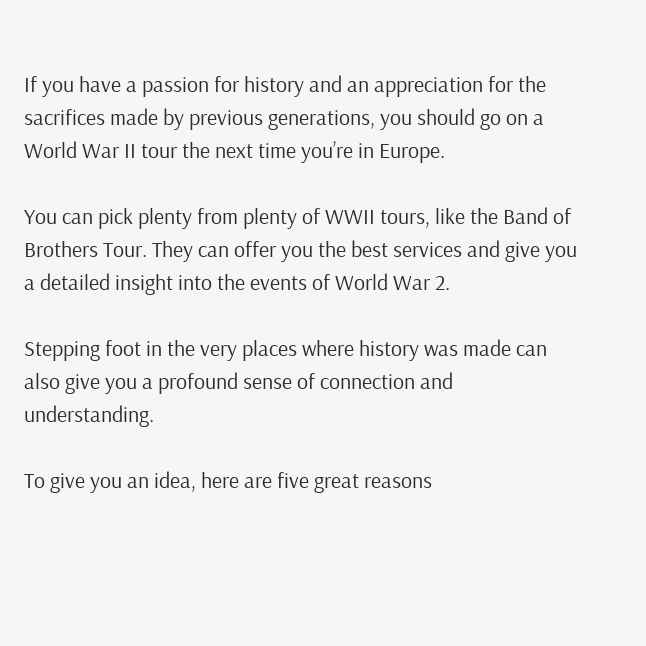If you have a passion for history and an appreciation for the sacrifices made by previous generations, you should go on a World War II tour the next time you’re in Europe.

You can pick plenty from plenty of WWII tours, like the Band of Brothers Tour. They can offer you the best services and give you a detailed insight into the events of World War 2.

Stepping foot in the very places where history was made can also give you a profound sense of connection and understanding.

To give you an idea, here are five great reasons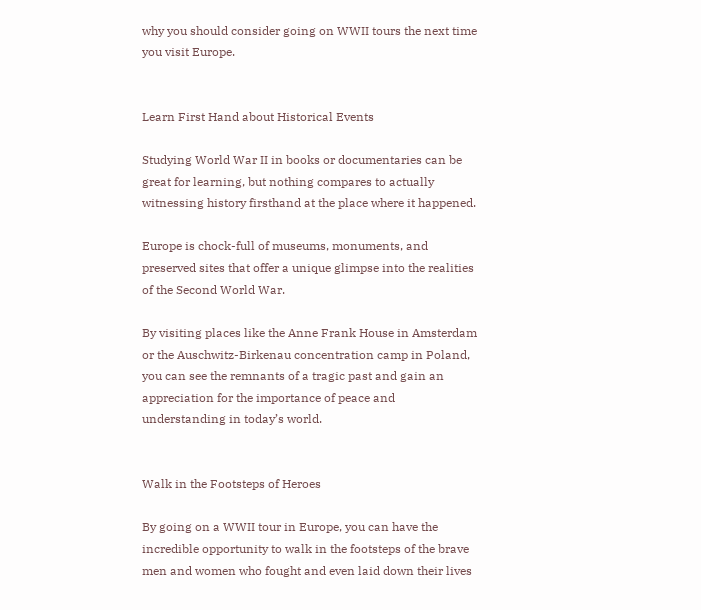why you should consider going on WWII tours the next time you visit Europe.


Learn First Hand about Historical Events

Studying World War II in books or documentaries can be great for learning, but nothing compares to actually witnessing history firsthand at the place where it happened.

Europe is chock-full of museums, monuments, and preserved sites that offer a unique glimpse into the realities of the Second World War.

By visiting places like the Anne Frank House in Amsterdam or the Auschwitz-Birkenau concentration camp in Poland, you can see the remnants of a tragic past and gain an appreciation for the importance of peace and understanding in today’s world.


Walk in the Footsteps of Heroes

By going on a WWII tour in Europe, you can have the incredible opportunity to walk in the footsteps of the brave men and women who fought and even laid down their lives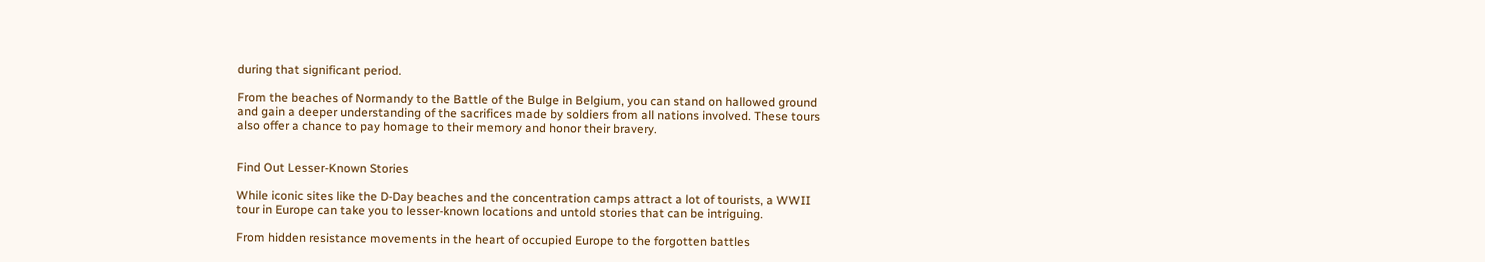during that significant period.

From the beaches of Normandy to the Battle of the Bulge in Belgium, you can stand on hallowed ground and gain a deeper understanding of the sacrifices made by soldiers from all nations involved. These tours also offer a chance to pay homage to their memory and honor their bravery.


Find Out Lesser-Known Stories

While iconic sites like the D-Day beaches and the concentration camps attract a lot of tourists, a WWII tour in Europe can take you to lesser-known locations and untold stories that can be intriguing.

From hidden resistance movements in the heart of occupied Europe to the forgotten battles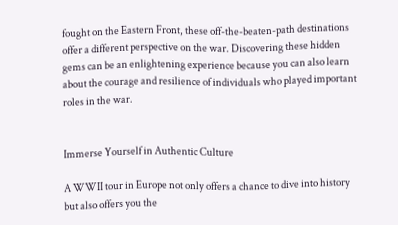fought on the Eastern Front, these off-the-beaten-path destinations offer a different perspective on the war. Discovering these hidden gems can be an enlightening experience because you can also learn about the courage and resilience of individuals who played important roles in the war.


Immerse Yourself in Authentic Culture

A WWII tour in Europe not only offers a chance to dive into history but also offers you the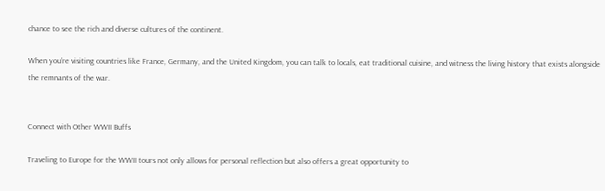chance to see the rich and diverse cultures of the continent.

When you’re visiting countries like France, Germany, and the United Kingdom, you can talk to locals, eat traditional cuisine, and witness the living history that exists alongside the remnants of the war.


Connect with Other WWII Buffs

Traveling to Europe for the WWII tours not only allows for personal reflection but also offers a great opportunity to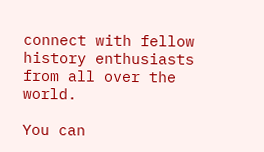connect with fellow history enthusiasts from all over the world.

You can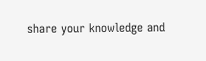share your knowledge and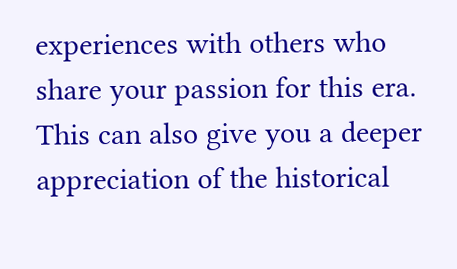experiences with others who share your passion for this era. This can also give you a deeper appreciation of the historical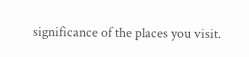significance of the places you visit.